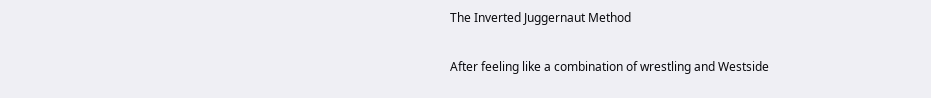The Inverted Juggernaut Method

After feeling like a combination of wrestling and Westside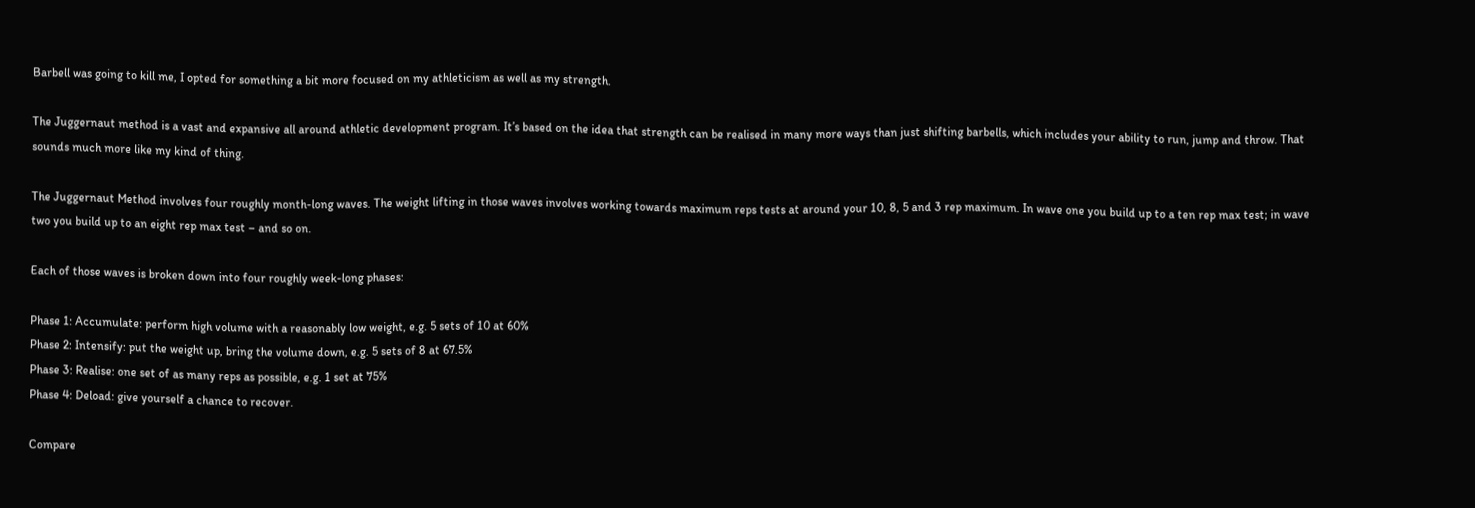Barbell was going to kill me, I opted for something a bit more focused on my athleticism as well as my strength.

The Juggernaut method is a vast and expansive all around athletic development program. It’s based on the idea that strength can be realised in many more ways than just shifting barbells, which includes your ability to run, jump and throw. That sounds much more like my kind of thing.

The Juggernaut Method involves four roughly month-long waves. The weight lifting in those waves involves working towards maximum reps tests at around your 10, 8, 5 and 3 rep maximum. In wave one you build up to a ten rep max test; in wave two you build up to an eight rep max test – and so on.

Each of those waves is broken down into four roughly week-long phases:

Phase 1: Accumulate: perform high volume with a reasonably low weight, e.g. 5 sets of 10 at 60%
Phase 2: Intensify: put the weight up, bring the volume down, e.g. 5 sets of 8 at 67.5%
Phase 3: Realise: one set of as many reps as possible, e.g. 1 set at 75%
Phase 4: Deload: give yourself a chance to recover.

Compare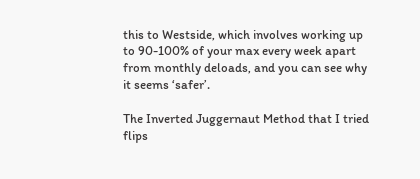this to Westside, which involves working up to 90-100% of your max every week apart from monthly deloads, and you can see why it seems ‘safer’.

The Inverted Juggernaut Method that I tried flips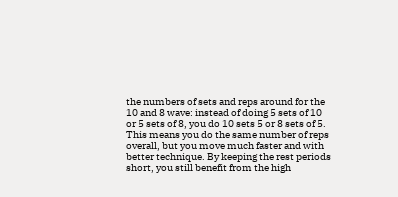the numbers of sets and reps around for the 10 and 8 wave: instead of doing 5 sets of 10 or 5 sets of 8, you do 10 sets 5 or 8 sets of 5. This means you do the same number of reps overall, but you move much faster and with better technique. By keeping the rest periods short, you still benefit from the high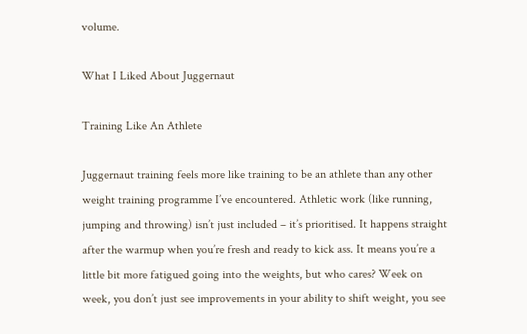volume.

What I Liked About Juggernaut

Training Like An Athlete

Juggernaut training feels more like training to be an athlete than any other weight training programme I’ve encountered. Athletic work (like running, jumping and throwing) isn’t just included – it’s prioritised. It happens straight after the warmup when you’re fresh and ready to kick ass. It means you’re a little bit more fatigued going into the weights, but who cares? Week on week, you don’t just see improvements in your ability to shift weight, you see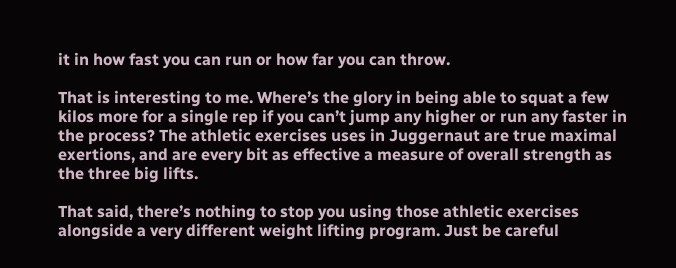it in how fast you can run or how far you can throw.

That is interesting to me. Where’s the glory in being able to squat a few kilos more for a single rep if you can’t jump any higher or run any faster in the process? The athletic exercises uses in Juggernaut are true maximal exertions, and are every bit as effective a measure of overall strength as the three big lifts.

That said, there’s nothing to stop you using those athletic exercises alongside a very different weight lifting program. Just be careful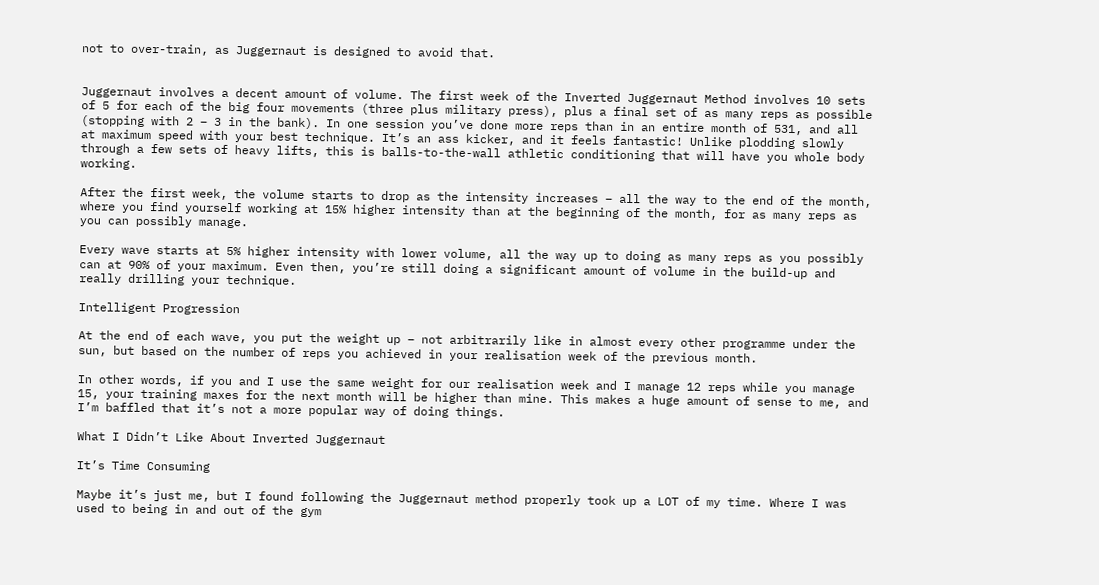not to over-train, as Juggernaut is designed to avoid that.


Juggernaut involves a decent amount of volume. The first week of the Inverted Juggernaut Method involves 10 sets of 5 for each of the big four movements (three plus military press), plus a final set of as many reps as possible (stopping with 2 – 3 in the bank). In one session you’ve done more reps than in an entire month of 531, and all at maximum speed with your best technique. It’s an ass kicker, and it feels fantastic! Unlike plodding slowly through a few sets of heavy lifts, this is balls-to-the-wall athletic conditioning that will have you whole body working.

After the first week, the volume starts to drop as the intensity increases – all the way to the end of the month, where you find yourself working at 15% higher intensity than at the beginning of the month, for as many reps as you can possibly manage.

Every wave starts at 5% higher intensity with lower volume, all the way up to doing as many reps as you possibly can at 90% of your maximum. Even then, you’re still doing a significant amount of volume in the build-up and really drilling your technique.

Intelligent Progression

At the end of each wave, you put the weight up – not arbitrarily like in almost every other programme under the sun, but based on the number of reps you achieved in your realisation week of the previous month.

In other words, if you and I use the same weight for our realisation week and I manage 12 reps while you manage 15, your training maxes for the next month will be higher than mine. This makes a huge amount of sense to me, and I’m baffled that it’s not a more popular way of doing things.

What I Didn’t Like About Inverted Juggernaut

It’s Time Consuming

Maybe it’s just me, but I found following the Juggernaut method properly took up a LOT of my time. Where I was used to being in and out of the gym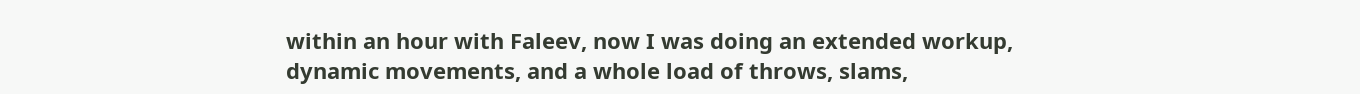within an hour with Faleev, now I was doing an extended workup, dynamic movements, and a whole load of throws, slams,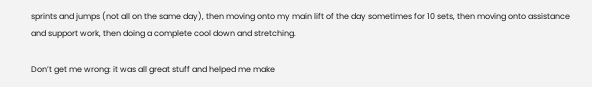sprints and jumps (not all on the same day), then moving onto my main lift of the day sometimes for 10 sets, then moving onto assistance and support work, then doing a complete cool down and stretching.

Don’t get me wrong: it was all great stuff and helped me make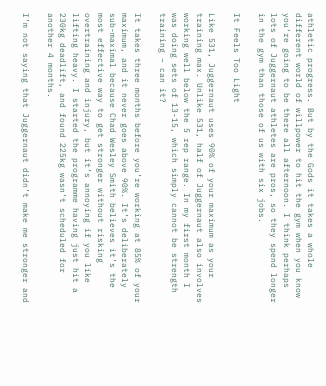athletic progress. But by the Gods it takes a whole different world of willpower to hit the gym when you know you’re going to be there all afternoon. I think perhaps lots of Juggernaut athletes are pros, so they spend longer in the gym than those of us with six jobs.

It Feels Too Light

Like 531, Juggernaut uses 90% of your maximum as your training max. Unlike 531, half of Juggernaut also involves working well below the 5 rep range. In my first month I was doing sets of 13-15, which simply cannot be strength training – can it?

It takes three months before you’re working at 85% of your maximum, and it never goes above 90%. It’s deliberately sub-maximal because Chad Wesley Smith believes it’s the most effective way to get stronger without risking overtraining and injury, but it’s annoying if you like lifting heavy. I started the programme having just hit a 230kg deadlift, and found 225kg wasn’t scheduled for another 4 months.

I’m not saying that Juggernaut didn’t make me stronger and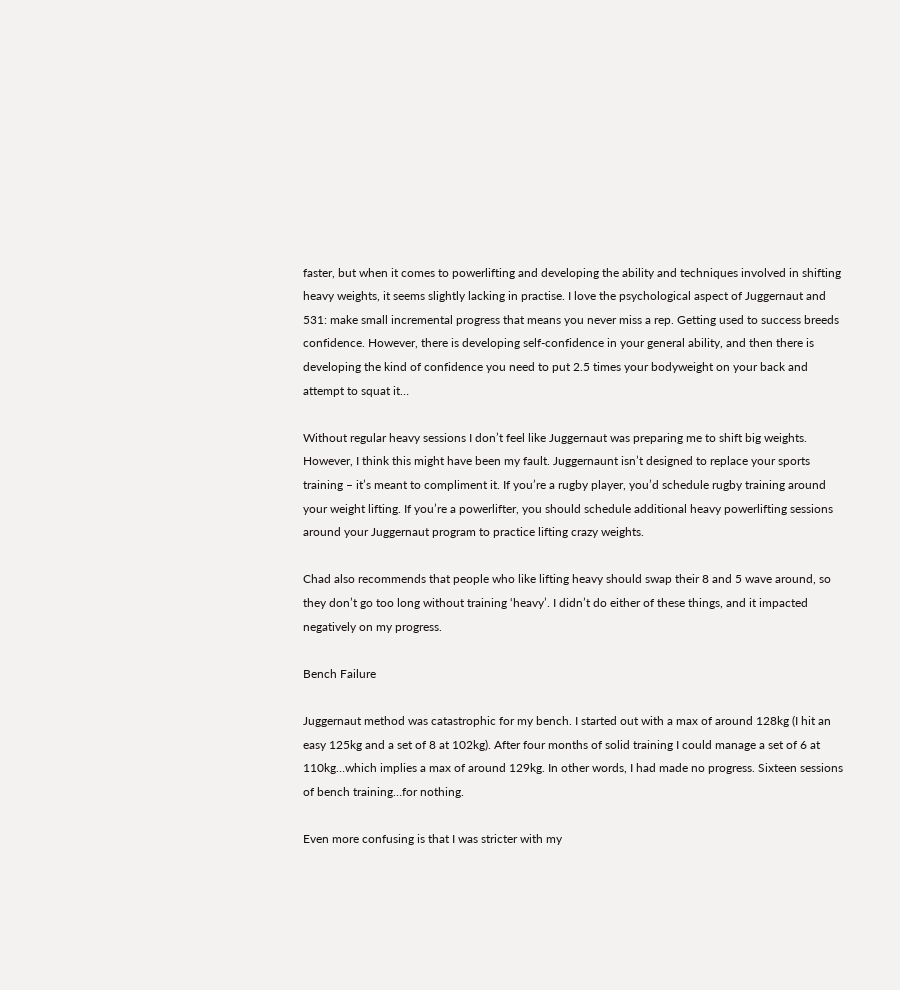faster, but when it comes to powerlifting and developing the ability and techniques involved in shifting heavy weights, it seems slightly lacking in practise. I love the psychological aspect of Juggernaut and 531: make small incremental progress that means you never miss a rep. Getting used to success breeds confidence. However, there is developing self-confidence in your general ability, and then there is developing the kind of confidence you need to put 2.5 times your bodyweight on your back and attempt to squat it…

Without regular heavy sessions I don’t feel like Juggernaut was preparing me to shift big weights. However, I think this might have been my fault. Juggernaunt isn’t designed to replace your sports training – it’s meant to compliment it. If you’re a rugby player, you’d schedule rugby training around your weight lifting. If you’re a powerlifter, you should schedule additional heavy powerlifting sessions around your Juggernaut program to practice lifting crazy weights.

Chad also recommends that people who like lifting heavy should swap their 8 and 5 wave around, so they don’t go too long without training ‘heavy’. I didn’t do either of these things, and it impacted negatively on my progress.

Bench Failure

Juggernaut method was catastrophic for my bench. I started out with a max of around 128kg (I hit an easy 125kg and a set of 8 at 102kg). After four months of solid training I could manage a set of 6 at 110kg…which implies a max of around 129kg. In other words, I had made no progress. Sixteen sessions of bench training…for nothing.

Even more confusing is that I was stricter with my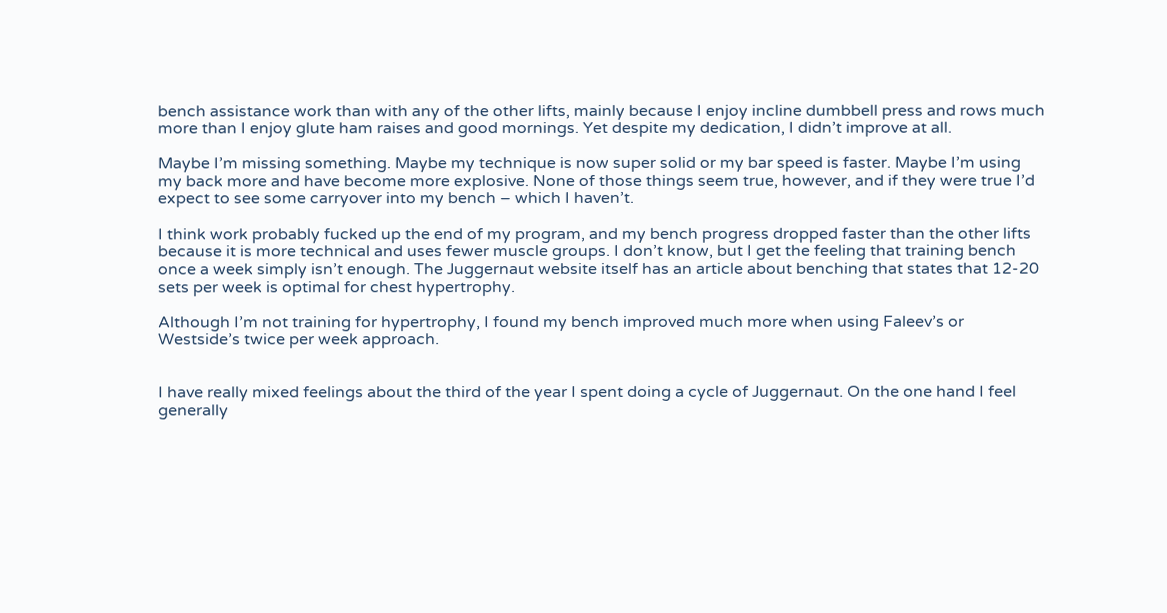bench assistance work than with any of the other lifts, mainly because I enjoy incline dumbbell press and rows much more than I enjoy glute ham raises and good mornings. Yet despite my dedication, I didn’t improve at all.

Maybe I’m missing something. Maybe my technique is now super solid or my bar speed is faster. Maybe I’m using my back more and have become more explosive. None of those things seem true, however, and if they were true I’d expect to see some carryover into my bench – which I haven’t.

I think work probably fucked up the end of my program, and my bench progress dropped faster than the other lifts because it is more technical and uses fewer muscle groups. I don’t know, but I get the feeling that training bench once a week simply isn’t enough. The Juggernaut website itself has an article about benching that states that 12-20 sets per week is optimal for chest hypertrophy.

Although I’m not training for hypertrophy, I found my bench improved much more when using Faleev’s or Westside’s twice per week approach.


I have really mixed feelings about the third of the year I spent doing a cycle of Juggernaut. On the one hand I feel generally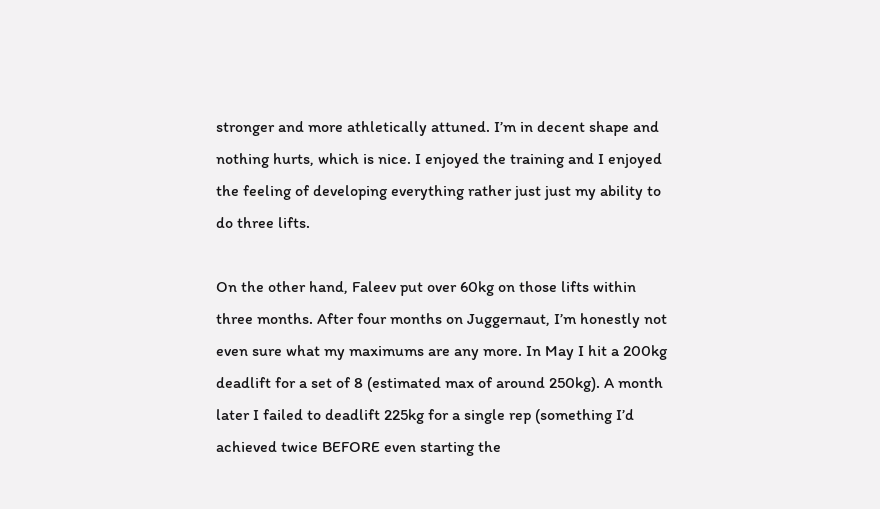stronger and more athletically attuned. I’m in decent shape and nothing hurts, which is nice. I enjoyed the training and I enjoyed the feeling of developing everything rather just just my ability to do three lifts.

On the other hand, Faleev put over 60kg on those lifts within three months. After four months on Juggernaut, I’m honestly not even sure what my maximums are any more. In May I hit a 200kg deadlift for a set of 8 (estimated max of around 250kg). A month later I failed to deadlift 225kg for a single rep (something I’d achieved twice BEFORE even starting the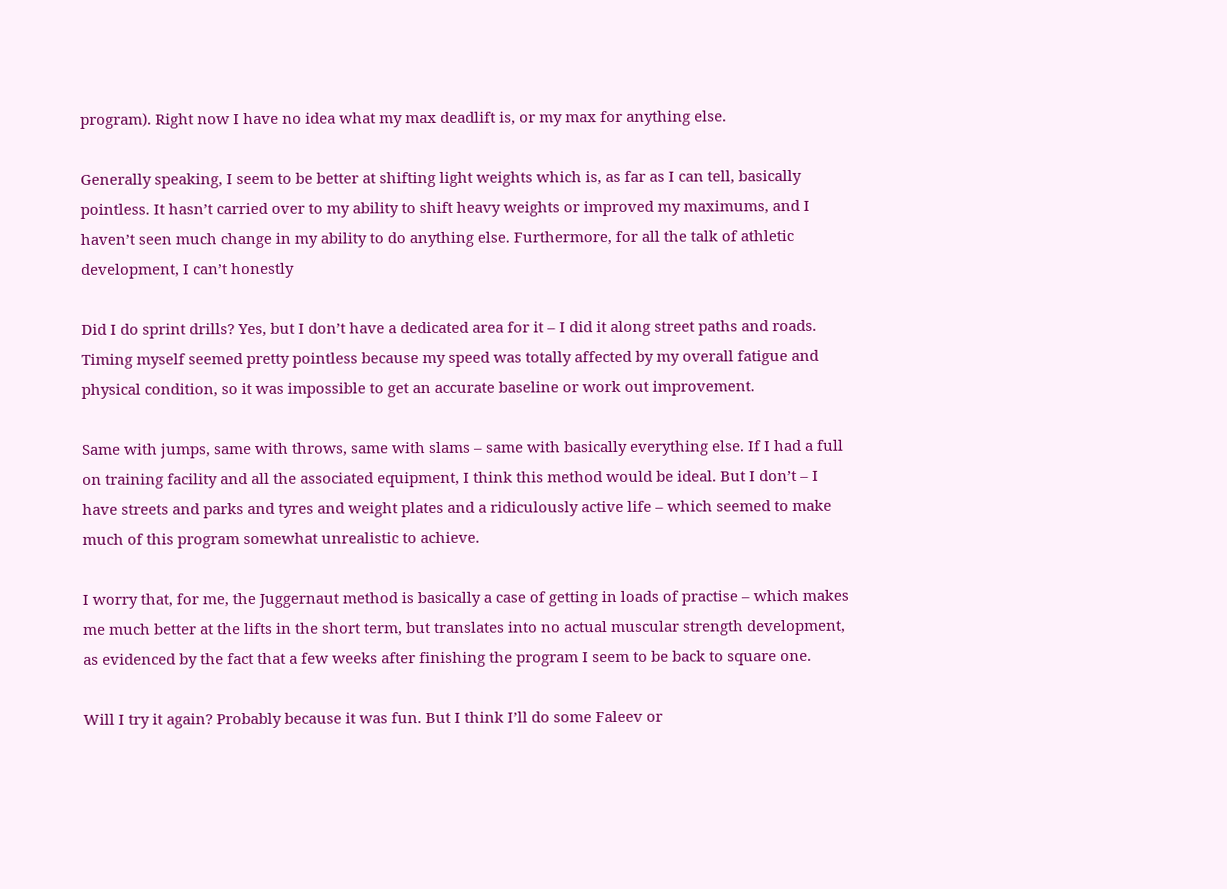program). Right now I have no idea what my max deadlift is, or my max for anything else.

Generally speaking, I seem to be better at shifting light weights which is, as far as I can tell, basically pointless. It hasn’t carried over to my ability to shift heavy weights or improved my maximums, and I haven’t seen much change in my ability to do anything else. Furthermore, for all the talk of athletic development, I can’t honestly

Did I do sprint drills? Yes, but I don’t have a dedicated area for it – I did it along street paths and roads. Timing myself seemed pretty pointless because my speed was totally affected by my overall fatigue and physical condition, so it was impossible to get an accurate baseline or work out improvement.

Same with jumps, same with throws, same with slams – same with basically everything else. If I had a full on training facility and all the associated equipment, I think this method would be ideal. But I don’t – I have streets and parks and tyres and weight plates and a ridiculously active life – which seemed to make much of this program somewhat unrealistic to achieve.

I worry that, for me, the Juggernaut method is basically a case of getting in loads of practise – which makes me much better at the lifts in the short term, but translates into no actual muscular strength development, as evidenced by the fact that a few weeks after finishing the program I seem to be back to square one.

Will I try it again? Probably because it was fun. But I think I’ll do some Faleev or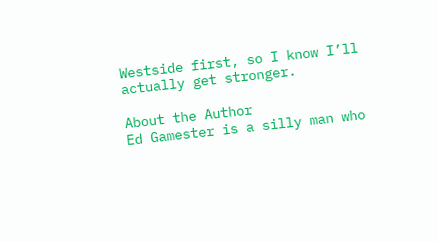Westside first, so I know I’ll actually get stronger.

About the Author
Ed Gamester is a silly man who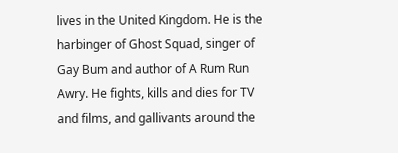lives in the United Kingdom. He is the harbinger of Ghost Squad, singer of Gay Bum and author of A Rum Run Awry. He fights, kills and dies for TV and films, and gallivants around the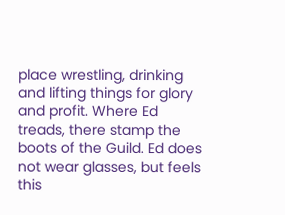place wrestling, drinking and lifting things for glory and profit. Where Ed treads, there stamp the boots of the Guild. Ed does not wear glasses, but feels this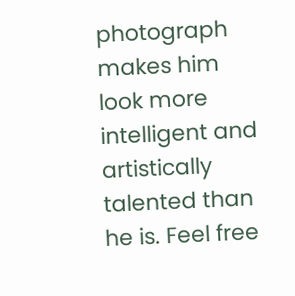photograph makes him look more intelligent and artistically talented than he is. Feel free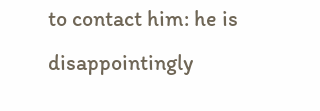to contact him: he is disappointingly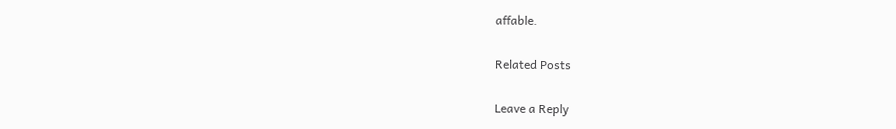affable.

Related Posts

Leave a Reply